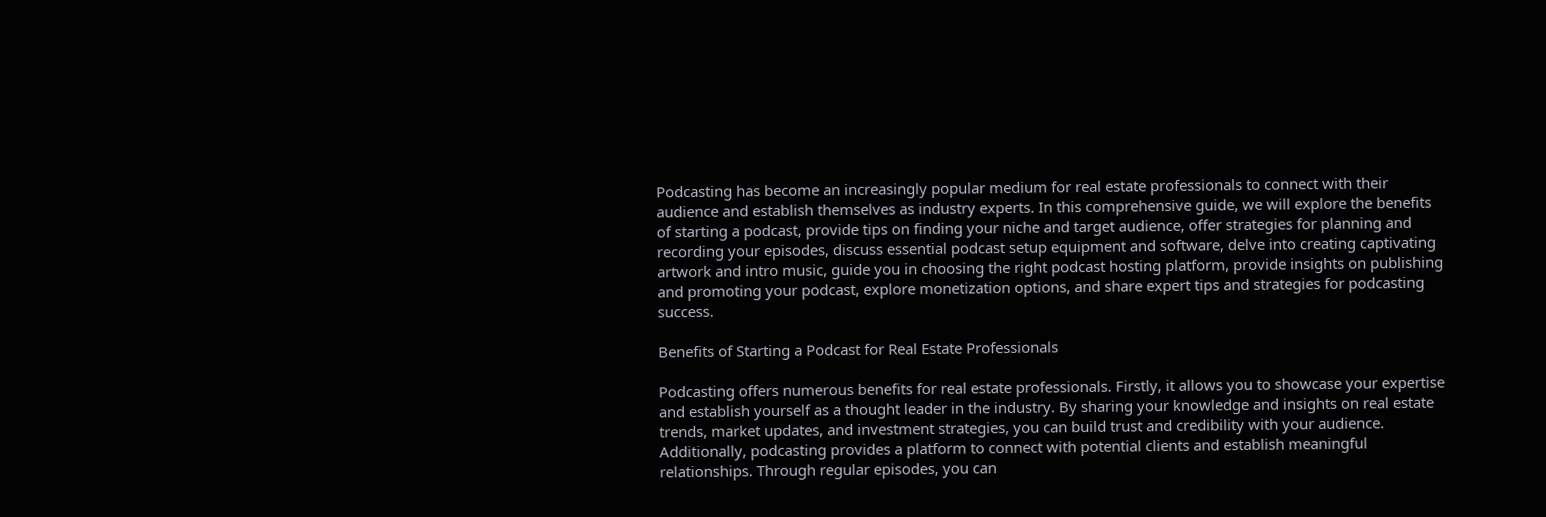Podcasting has become an increasingly popular medium for real estate professionals to connect with their audience and establish themselves as industry experts. In this comprehensive guide, we will explore the benefits of starting a podcast, provide tips on finding your niche and target audience, offer strategies for planning and recording your episodes, discuss essential podcast setup equipment and software, delve into creating captivating artwork and intro music, guide you in choosing the right podcast hosting platform, provide insights on publishing and promoting your podcast, explore monetization options, and share expert tips and strategies for podcasting success.

Benefits of Starting a Podcast for Real Estate Professionals

Podcasting offers numerous benefits for real estate professionals. Firstly, it allows you to showcase your expertise and establish yourself as a thought leader in the industry. By sharing your knowledge and insights on real estate trends, market updates, and investment strategies, you can build trust and credibility with your audience. Additionally, podcasting provides a platform to connect with potential clients and establish meaningful relationships. Through regular episodes, you can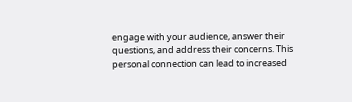engage with your audience, answer their questions, and address their concerns. This personal connection can lead to increased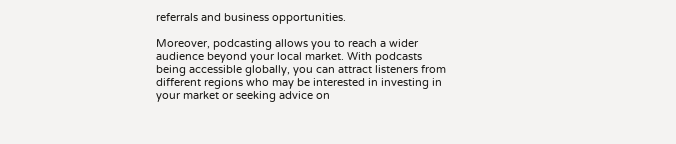referrals and business opportunities.

Moreover, podcasting allows you to reach a wider audience beyond your local market. With podcasts being accessible globally, you can attract listeners from different regions who may be interested in investing in your market or seeking advice on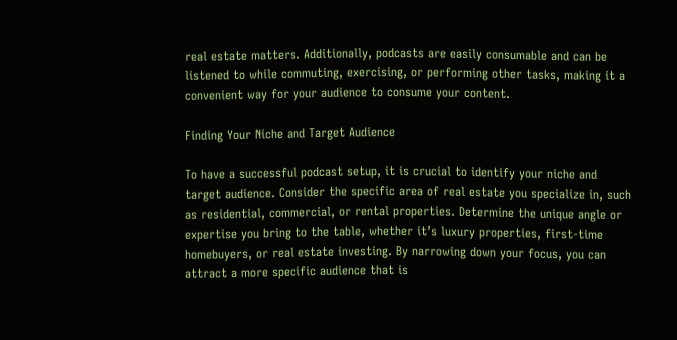real estate matters. Additionally, podcasts are easily consumable and can be listened to while commuting, exercising, or performing other tasks, making it a convenient way for your audience to consume your content.

Finding Your Niche and Target Audience

To have a successful podcast setup, it is crucial to identify your niche and target audience. Consider the specific area of real estate you specialize in, such as residential, commercial, or rental properties. Determine the unique angle or expertise you bring to the table, whether it’s luxury properties, first-time homebuyers, or real estate investing. By narrowing down your focus, you can attract a more specific audience that is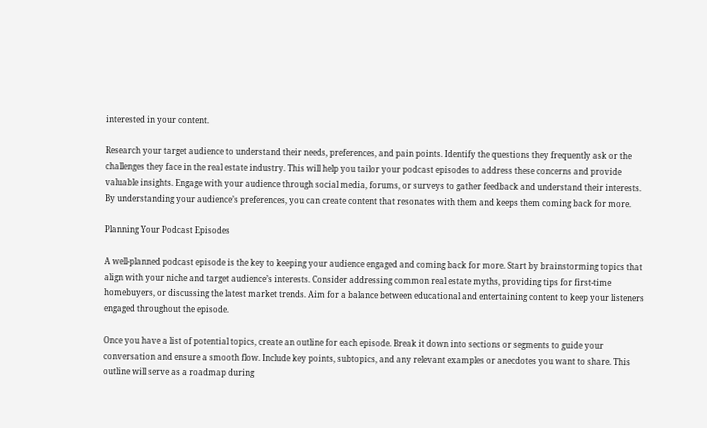interested in your content.

Research your target audience to understand their needs, preferences, and pain points. Identify the questions they frequently ask or the challenges they face in the real estate industry. This will help you tailor your podcast episodes to address these concerns and provide valuable insights. Engage with your audience through social media, forums, or surveys to gather feedback and understand their interests. By understanding your audience’s preferences, you can create content that resonates with them and keeps them coming back for more.

Planning Your Podcast Episodes

A well-planned podcast episode is the key to keeping your audience engaged and coming back for more. Start by brainstorming topics that align with your niche and target audience’s interests. Consider addressing common real estate myths, providing tips for first-time homebuyers, or discussing the latest market trends. Aim for a balance between educational and entertaining content to keep your listeners engaged throughout the episode.

Once you have a list of potential topics, create an outline for each episode. Break it down into sections or segments to guide your conversation and ensure a smooth flow. Include key points, subtopics, and any relevant examples or anecdotes you want to share. This outline will serve as a roadmap during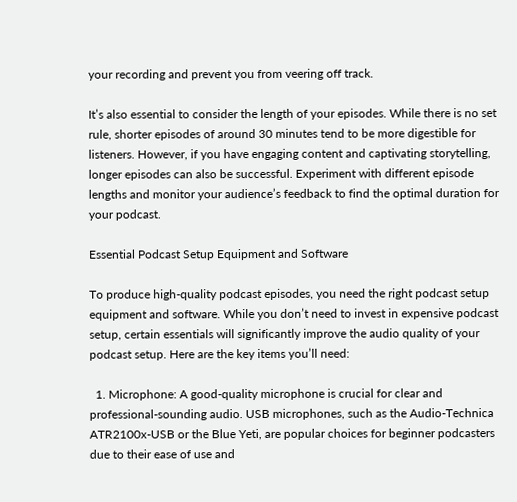your recording and prevent you from veering off track.

It’s also essential to consider the length of your episodes. While there is no set rule, shorter episodes of around 30 minutes tend to be more digestible for listeners. However, if you have engaging content and captivating storytelling, longer episodes can also be successful. Experiment with different episode lengths and monitor your audience’s feedback to find the optimal duration for your podcast.

Essential Podcast Setup Equipment and Software

To produce high-quality podcast episodes, you need the right podcast setup equipment and software. While you don’t need to invest in expensive podcast setup, certain essentials will significantly improve the audio quality of your podcast setup. Here are the key items you’ll need:

  1. Microphone: A good-quality microphone is crucial for clear and professional-sounding audio. USB microphones, such as the Audio-Technica ATR2100x-USB or the Blue Yeti, are popular choices for beginner podcasters due to their ease of use and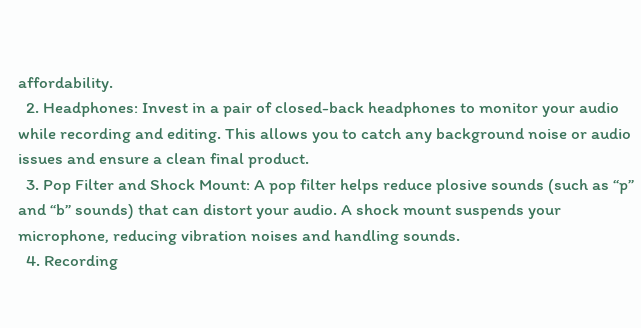affordability.
  2. Headphones: Invest in a pair of closed-back headphones to monitor your audio while recording and editing. This allows you to catch any background noise or audio issues and ensure a clean final product.
  3. Pop Filter and Shock Mount: A pop filter helps reduce plosive sounds (such as “p” and “b” sounds) that can distort your audio. A shock mount suspends your microphone, reducing vibration noises and handling sounds.
  4. Recording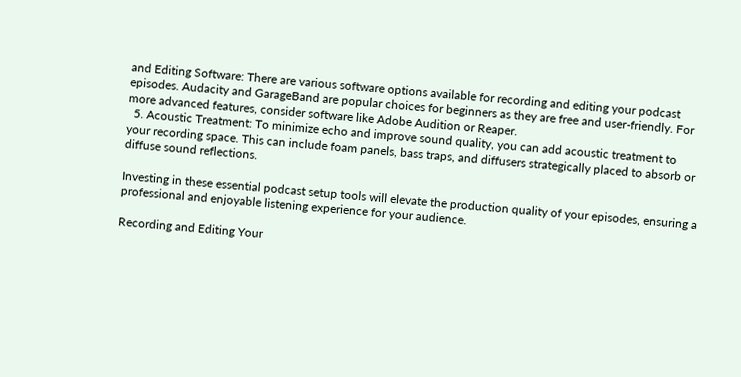and Editing Software: There are various software options available for recording and editing your podcast episodes. Audacity and GarageBand are popular choices for beginners as they are free and user-friendly. For more advanced features, consider software like Adobe Audition or Reaper.
  5. Acoustic Treatment: To minimize echo and improve sound quality, you can add acoustic treatment to your recording space. This can include foam panels, bass traps, and diffusers strategically placed to absorb or diffuse sound reflections.

Investing in these essential podcast setup tools will elevate the production quality of your episodes, ensuring a professional and enjoyable listening experience for your audience.

Recording and Editing Your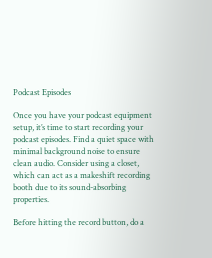Podcast Episodes

Once you have your podcast equipment setup, it’s time to start recording your podcast episodes. Find a quiet space with minimal background noise to ensure clean audio. Consider using a closet, which can act as a makeshift recording booth due to its sound-absorbing properties.

Before hitting the record button, do a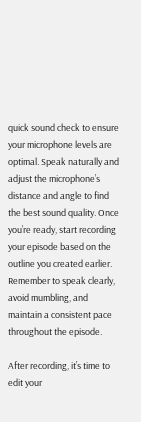quick sound check to ensure your microphone levels are optimal. Speak naturally and adjust the microphone’s distance and angle to find the best sound quality. Once you’re ready, start recording your episode based on the outline you created earlier. Remember to speak clearly, avoid mumbling, and maintain a consistent pace throughout the episode.

After recording, it’s time to edit your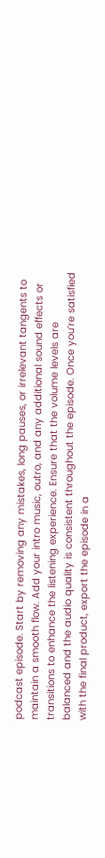podcast episode. Start by removing any mistakes, long pauses, or irrelevant tangents to maintain a smooth flow. Add your intro music, outro, and any additional sound effects or transitions to enhance the listening experience. Ensure that the volume levels are balanced and the audio quality is consistent throughout the episode. Once you’re satisfied with the final product, export the episode in a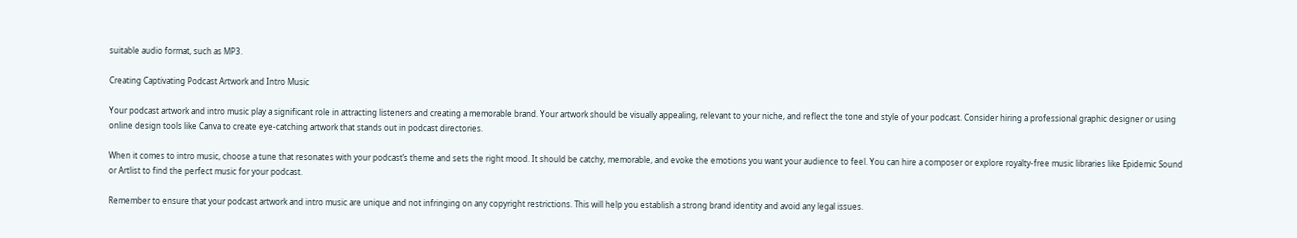suitable audio format, such as MP3.

Creating Captivating Podcast Artwork and Intro Music

Your podcast artwork and intro music play a significant role in attracting listeners and creating a memorable brand. Your artwork should be visually appealing, relevant to your niche, and reflect the tone and style of your podcast. Consider hiring a professional graphic designer or using online design tools like Canva to create eye-catching artwork that stands out in podcast directories.

When it comes to intro music, choose a tune that resonates with your podcast’s theme and sets the right mood. It should be catchy, memorable, and evoke the emotions you want your audience to feel. You can hire a composer or explore royalty-free music libraries like Epidemic Sound or Artlist to find the perfect music for your podcast.

Remember to ensure that your podcast artwork and intro music are unique and not infringing on any copyright restrictions. This will help you establish a strong brand identity and avoid any legal issues.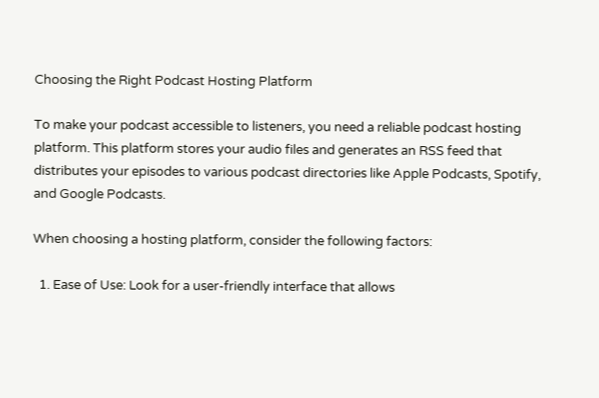Choosing the Right Podcast Hosting Platform

To make your podcast accessible to listeners, you need a reliable podcast hosting platform. This platform stores your audio files and generates an RSS feed that distributes your episodes to various podcast directories like Apple Podcasts, Spotify, and Google Podcasts.

When choosing a hosting platform, consider the following factors:

  1. Ease of Use: Look for a user-friendly interface that allows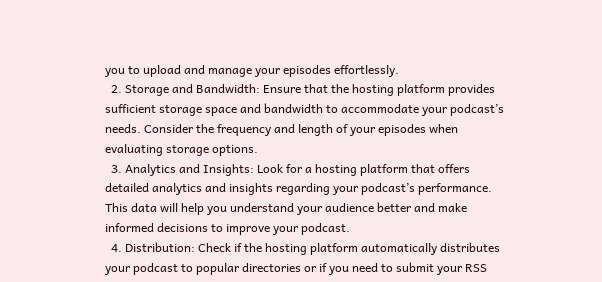you to upload and manage your episodes effortlessly.
  2. Storage and Bandwidth: Ensure that the hosting platform provides sufficient storage space and bandwidth to accommodate your podcast’s needs. Consider the frequency and length of your episodes when evaluating storage options.
  3. Analytics and Insights: Look for a hosting platform that offers detailed analytics and insights regarding your podcast’s performance. This data will help you understand your audience better and make informed decisions to improve your podcast.
  4. Distribution: Check if the hosting platform automatically distributes your podcast to popular directories or if you need to submit your RSS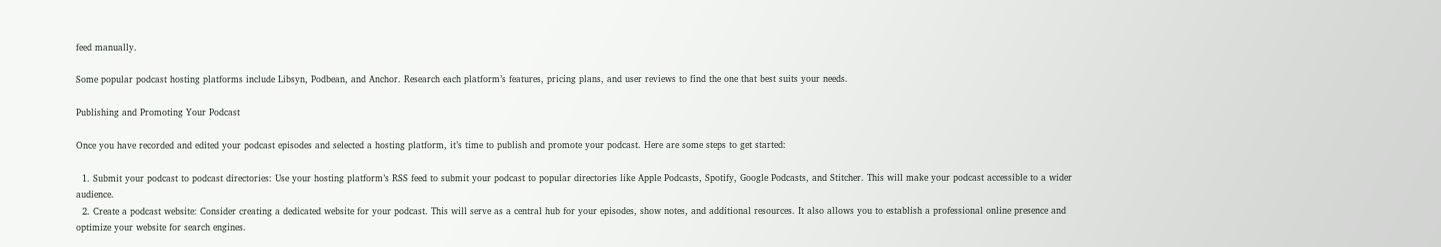feed manually.

Some popular podcast hosting platforms include Libsyn, Podbean, and Anchor. Research each platform’s features, pricing plans, and user reviews to find the one that best suits your needs.

Publishing and Promoting Your Podcast

Once you have recorded and edited your podcast episodes and selected a hosting platform, it’s time to publish and promote your podcast. Here are some steps to get started:

  1. Submit your podcast to podcast directories: Use your hosting platform’s RSS feed to submit your podcast to popular directories like Apple Podcasts, Spotify, Google Podcasts, and Stitcher. This will make your podcast accessible to a wider audience.
  2. Create a podcast website: Consider creating a dedicated website for your podcast. This will serve as a central hub for your episodes, show notes, and additional resources. It also allows you to establish a professional online presence and optimize your website for search engines.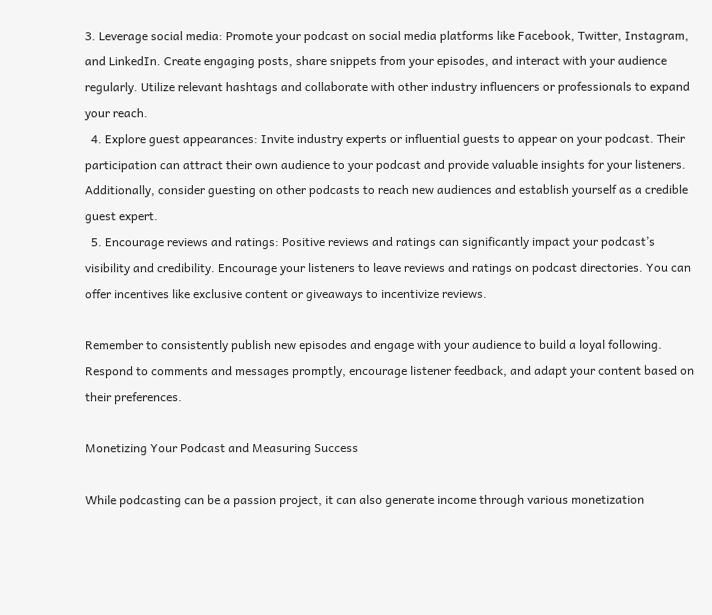3. Leverage social media: Promote your podcast on social media platforms like Facebook, Twitter, Instagram, and LinkedIn. Create engaging posts, share snippets from your episodes, and interact with your audience regularly. Utilize relevant hashtags and collaborate with other industry influencers or professionals to expand your reach.
  4. Explore guest appearances: Invite industry experts or influential guests to appear on your podcast. Their participation can attract their own audience to your podcast and provide valuable insights for your listeners. Additionally, consider guesting on other podcasts to reach new audiences and establish yourself as a credible guest expert.
  5. Encourage reviews and ratings: Positive reviews and ratings can significantly impact your podcast’s visibility and credibility. Encourage your listeners to leave reviews and ratings on podcast directories. You can offer incentives like exclusive content or giveaways to incentivize reviews.

Remember to consistently publish new episodes and engage with your audience to build a loyal following. Respond to comments and messages promptly, encourage listener feedback, and adapt your content based on their preferences.

Monetizing Your Podcast and Measuring Success

While podcasting can be a passion project, it can also generate income through various monetization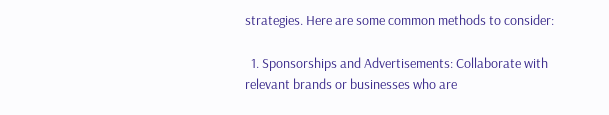strategies. Here are some common methods to consider:

  1. Sponsorships and Advertisements: Collaborate with relevant brands or businesses who are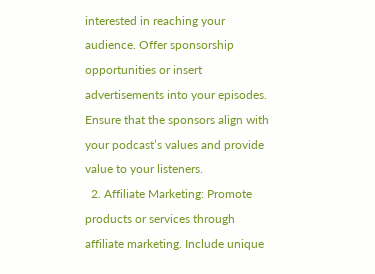interested in reaching your audience. Offer sponsorship opportunities or insert advertisements into your episodes. Ensure that the sponsors align with your podcast’s values and provide value to your listeners.
  2. Affiliate Marketing: Promote products or services through affiliate marketing. Include unique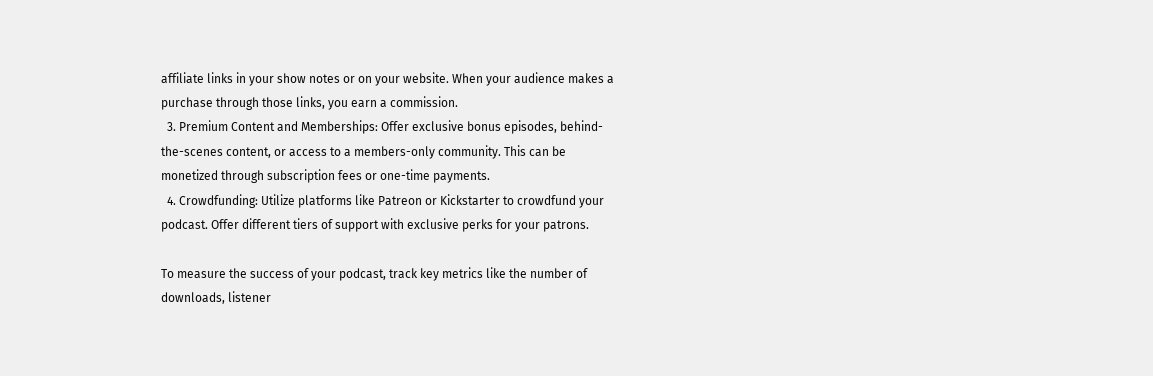affiliate links in your show notes or on your website. When your audience makes a purchase through those links, you earn a commission.
  3. Premium Content and Memberships: Offer exclusive bonus episodes, behind-the-scenes content, or access to a members-only community. This can be monetized through subscription fees or one-time payments.
  4. Crowdfunding: Utilize platforms like Patreon or Kickstarter to crowdfund your podcast. Offer different tiers of support with exclusive perks for your patrons.

To measure the success of your podcast, track key metrics like the number of downloads, listener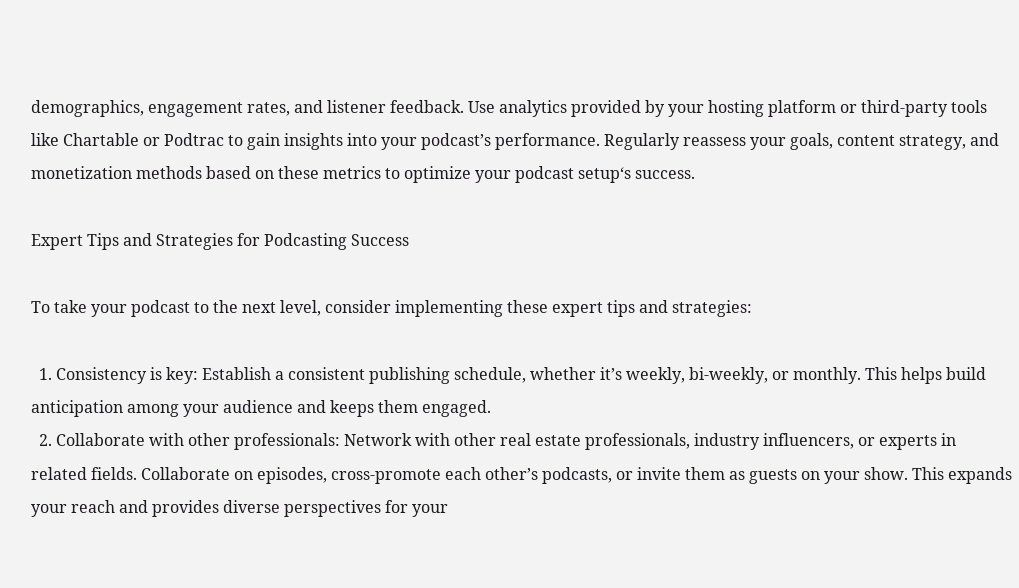demographics, engagement rates, and listener feedback. Use analytics provided by your hosting platform or third-party tools like Chartable or Podtrac to gain insights into your podcast’s performance. Regularly reassess your goals, content strategy, and monetization methods based on these metrics to optimize your podcast setup‘s success.

Expert Tips and Strategies for Podcasting Success

To take your podcast to the next level, consider implementing these expert tips and strategies:

  1. Consistency is key: Establish a consistent publishing schedule, whether it’s weekly, bi-weekly, or monthly. This helps build anticipation among your audience and keeps them engaged.
  2. Collaborate with other professionals: Network with other real estate professionals, industry influencers, or experts in related fields. Collaborate on episodes, cross-promote each other’s podcasts, or invite them as guests on your show. This expands your reach and provides diverse perspectives for your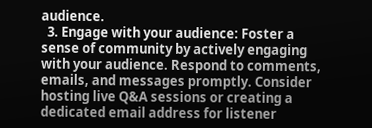audience.
  3. Engage with your audience: Foster a sense of community by actively engaging with your audience. Respond to comments, emails, and messages promptly. Consider hosting live Q&A sessions or creating a dedicated email address for listener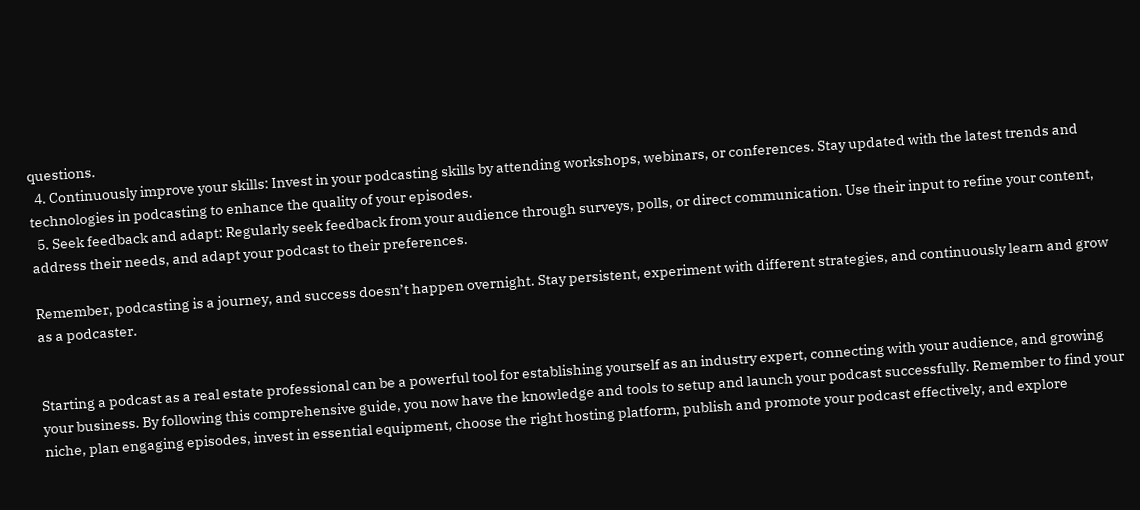questions.
  4. Continuously improve your skills: Invest in your podcasting skills by attending workshops, webinars, or conferences. Stay updated with the latest trends and technologies in podcasting to enhance the quality of your episodes.
  5. Seek feedback and adapt: Regularly seek feedback from your audience through surveys, polls, or direct communication. Use their input to refine your content, address their needs, and adapt your podcast to their preferences.

Remember, podcasting is a journey, and success doesn’t happen overnight. Stay persistent, experiment with different strategies, and continuously learn and grow as a podcaster.


Starting a podcast as a real estate professional can be a powerful tool for establishing yourself as an industry expert, connecting with your audience, and growing your business. By following this comprehensive guide, you now have the knowledge and tools to setup and launch your podcast successfully. Remember to find your niche, plan engaging episodes, invest in essential equipment, choose the right hosting platform, publish and promote your podcast effectively, and explore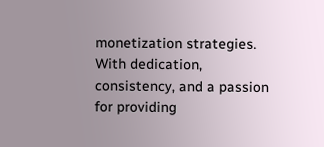monetization strategies. With dedication, consistency, and a passion for providing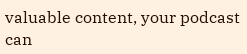valuable content, your podcast can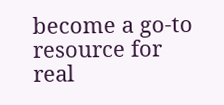become a go-to resource for real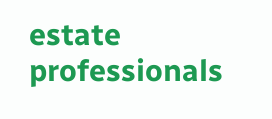estate professionals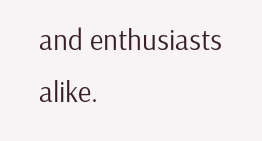and enthusiasts alike.